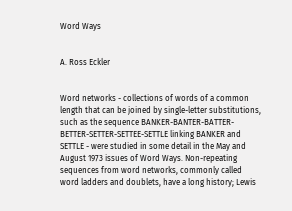Word Ways


A. Ross Eckler


Word networks - collections of words of a common length that can be joined by single-letter substitutions, such as the sequence BANKER-BANTER-BATTER-BETTER-SETTER-SETTEE-SETTLE linking BANKER and SETTLE - were studied in some detail in the May and August 1973 issues of Word Ways. Non-repeating sequences from word networks, commonly called word ladders and doublets, have a long history; Lewis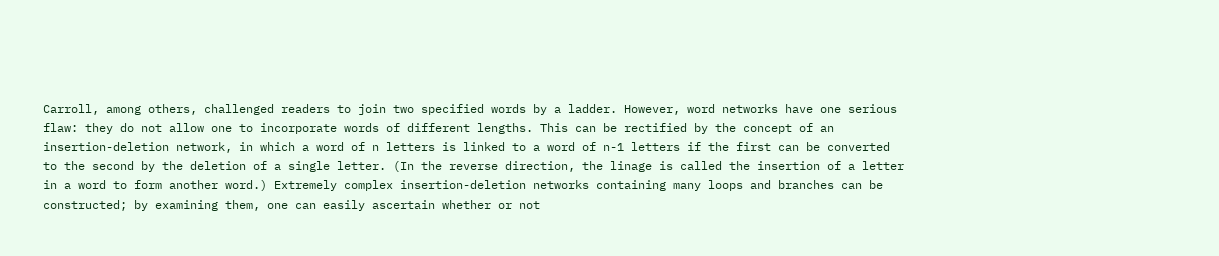Carroll, among others, challenged readers to join two specified words by a ladder. However, word networks have one serious flaw: they do not allow one to incorporate words of different lengths. This can be rectified by the concept of an insertion-deletion network, in which a word of n letters is linked to a word of n-1 letters if the first can be converted to the second by the deletion of a single letter. (In the reverse direction, the linage is called the insertion of a letter in a word to form another word.) Extremely complex insertion-deletion networks containing many loops and branches can be constructed; by examining them, one can easily ascertain whether or not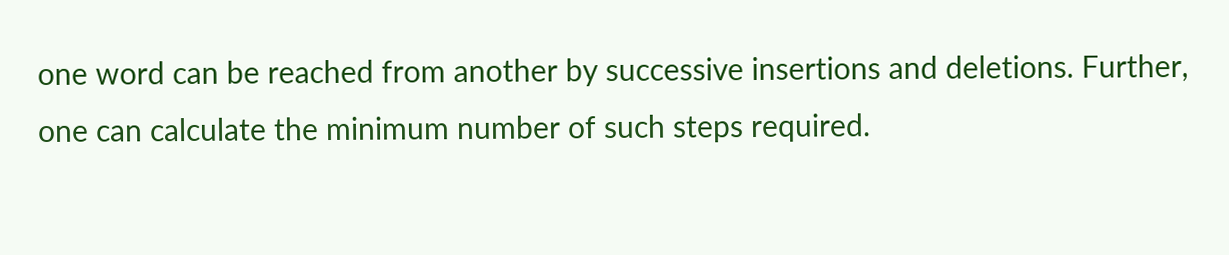one word can be reached from another by successive insertions and deletions. Further, one can calculate the minimum number of such steps required.